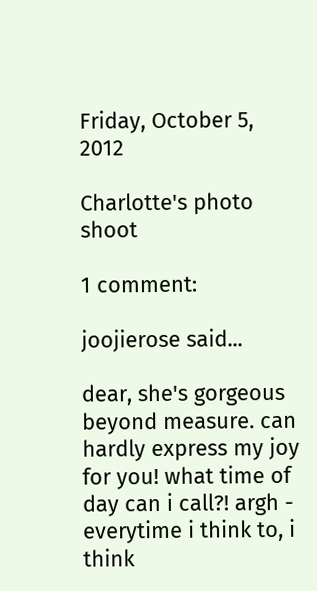Friday, October 5, 2012

Charlotte's photo shoot

1 comment:

joojierose said...

dear, she's gorgeous beyond measure. can hardly express my joy for you! what time of day can i call?! argh - everytime i think to, i think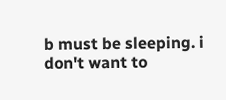b must be sleeping. i don't want to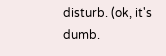disturb. (ok, it's dumb.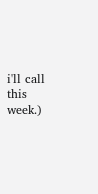i'll call this week.)